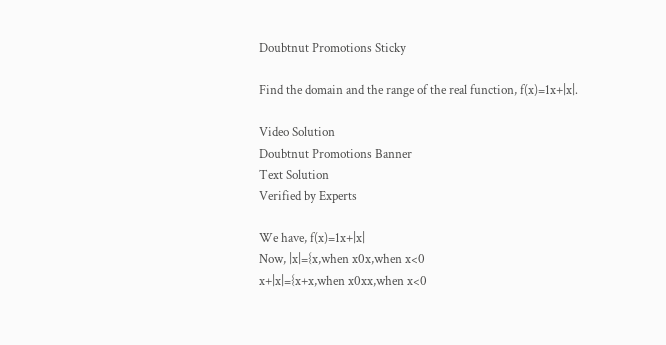Doubtnut Promotions Sticky

Find the domain and the range of the real function, f(x)=1x+|x|.

Video Solution
Doubtnut Promotions Banner
Text Solution
Verified by Experts

We have, f(x)=1x+|x|
Now, |x|={x,when x0x,when x<0
x+|x|={x+x,when x0xx,when x<0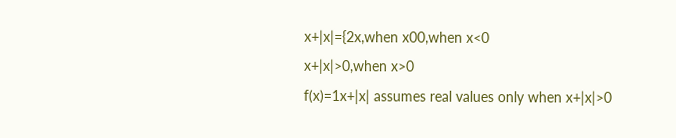x+|x|={2x,when x00,when x<0
x+|x|>0,when x>0
f(x)=1x+|x| assumes real values only when x+|x|>0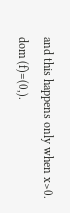and this happens only when x>0.
dom (f)=(0,).